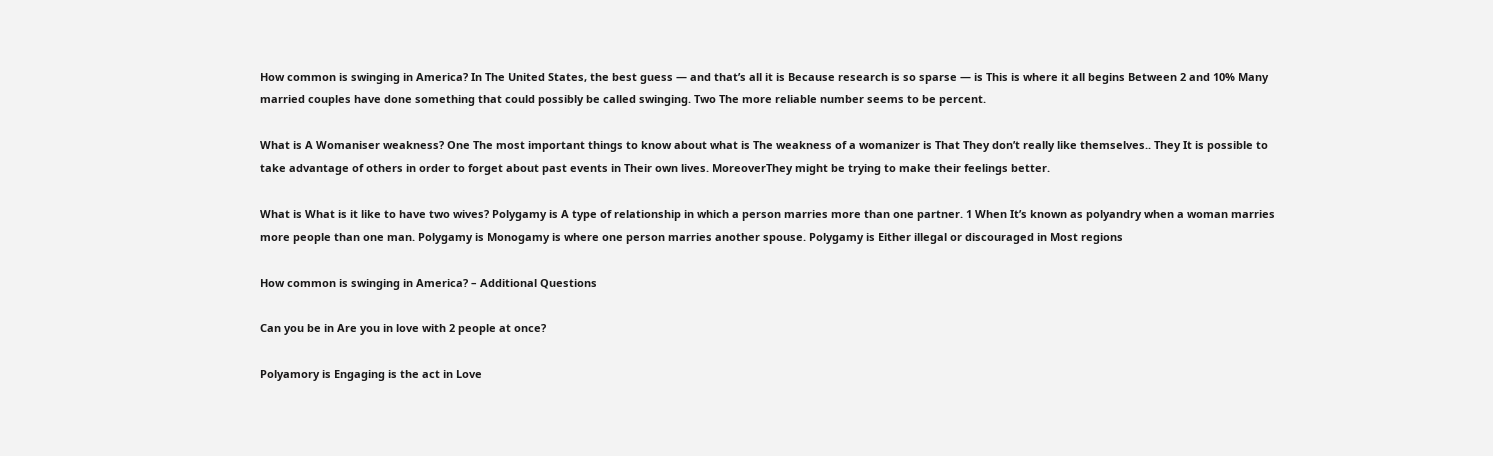How common is swinging in America? In The United States, the best guess — and that’s all it is Because research is so sparse — is This is where it all begins Between 2 and 10% Many married couples have done something that could possibly be called swinging. Two The more reliable number seems to be percent.

What is A Womaniser weakness? One The most important things to know about what is The weakness of a womanizer is That They don’t really like themselves.. They It is possible to take advantage of others in order to forget about past events in Their own lives. MoreoverThey might be trying to make their feelings better.

What is What is it like to have two wives? Polygamy is A type of relationship in which a person marries more than one partner. 1 When It’s known as polyandry when a woman marries more people than one man. Polygamy is Monogamy is where one person marries another spouse. Polygamy is Either illegal or discouraged in Most regions

How common is swinging in America? – Additional Questions

Can you be in Are you in love with 2 people at once?

Polyamory is Engaging is the act in Love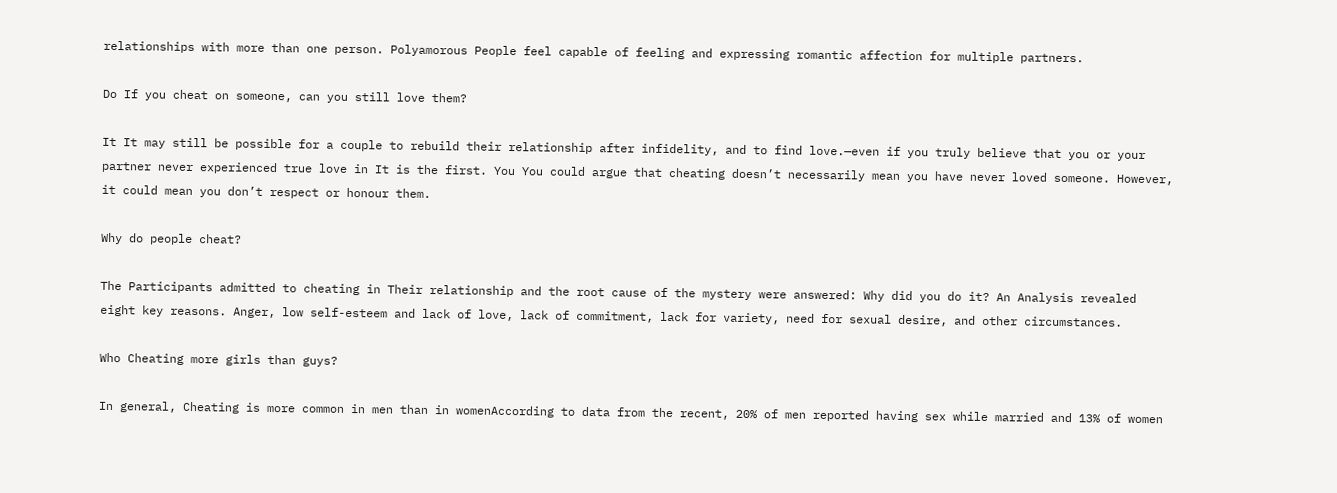relationships with more than one person. Polyamorous People feel capable of feeling and expressing romantic affection for multiple partners.

Do If you cheat on someone, can you still love them?

It It may still be possible for a couple to rebuild their relationship after infidelity, and to find love.—even if you truly believe that you or your partner never experienced true love in It is the first. You You could argue that cheating doesn’t necessarily mean you have never loved someone. However, it could mean you don’t respect or honour them.

Why do people cheat?

The Participants admitted to cheating in Their relationship and the root cause of the mystery were answered: Why did you do it? An Analysis revealed eight key reasons. Anger, low self-esteem and lack of love, lack of commitment, lack for variety, need for sexual desire, and other circumstances.

Who Cheating more girls than guys?

In general, Cheating is more common in men than in womenAccording to data from the recent, 20% of men reported having sex while married and 13% of women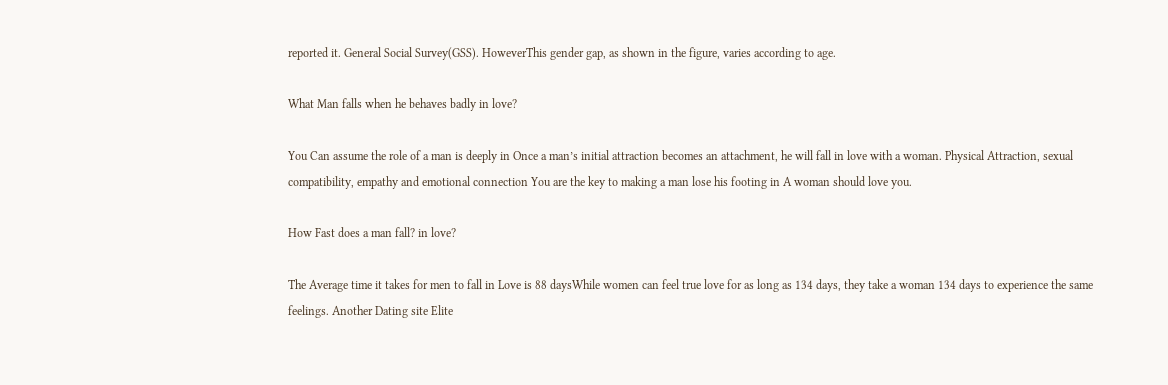reported it. General Social Survey(GSS). HoweverThis gender gap, as shown in the figure, varies according to age.

What Man falls when he behaves badly in love?

You Can assume the role of a man is deeply in Once a man’s initial attraction becomes an attachment, he will fall in love with a woman. Physical Attraction, sexual compatibility, empathy and emotional connection You are the key to making a man lose his footing in A woman should love you.

How Fast does a man fall? in love?

The Average time it takes for men to fall in Love is 88 daysWhile women can feel true love for as long as 134 days, they take a woman 134 days to experience the same feelings. Another Dating site Elite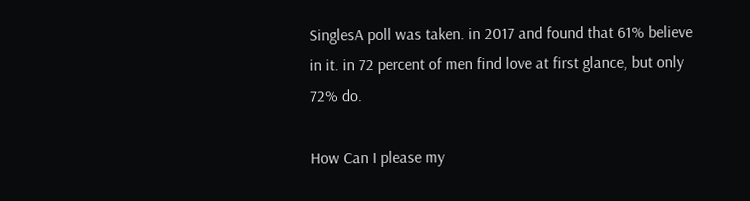SinglesA poll was taken. in 2017 and found that 61% believe in it. in 72 percent of men find love at first glance, but only 72% do.

How Can I please my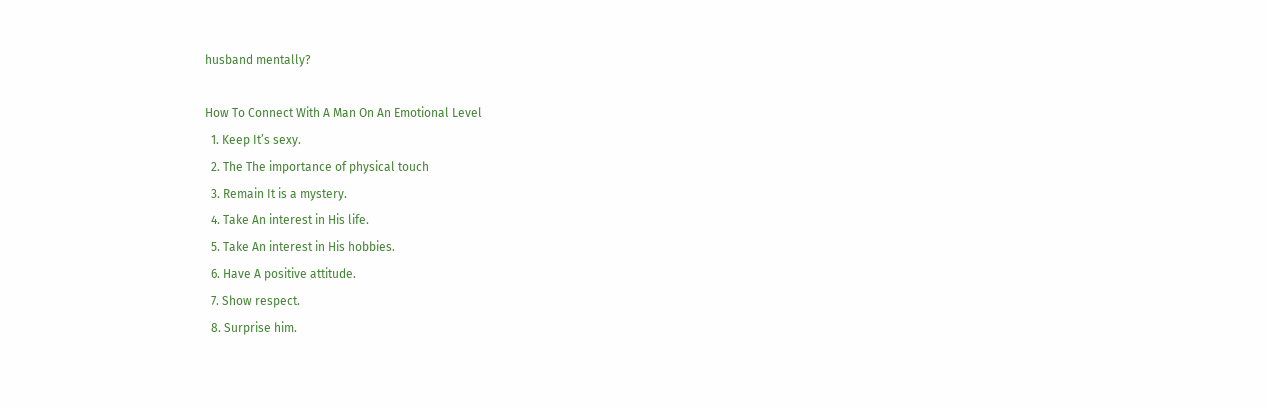husband mentally?

How To Connect With A Man On An Emotional Level
  1. Keep It’s sexy.
  2. The The importance of physical touch
  3. Remain It is a mystery.
  4. Take An interest in His life.
  5. Take An interest in His hobbies.
  6. Have A positive attitude.
  7. Show respect.
  8. Surprise him.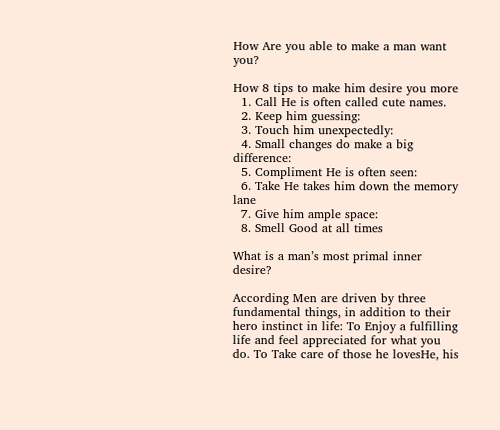How Are you able to make a man want you?

How 8 tips to make him desire you more
  1. Call He is often called cute names.
  2. Keep him guessing:
  3. Touch him unexpectedly:
  4. Small changes do make a big difference:
  5. Compliment He is often seen:
  6. Take He takes him down the memory lane
  7. Give him ample space:
  8. Smell Good at all times

What is a man’s most primal inner desire?

According Men are driven by three fundamental things, in addition to their hero instinct in life: To Enjoy a fulfilling life and feel appreciated for what you do. To Take care of those he lovesHe, his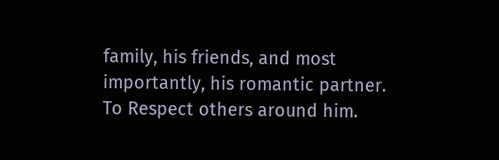family, his friends, and most importantly, his romantic partner. To Respect others around him.